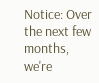Notice: Over the next few months, we're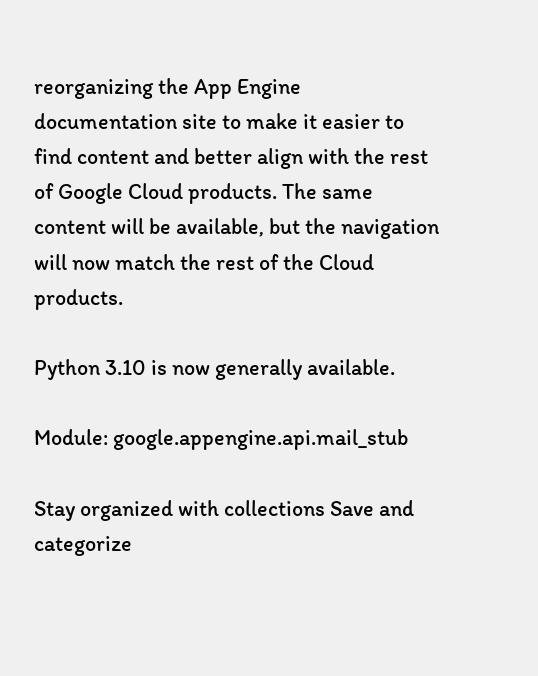reorganizing the App Engine documentation site to make it easier to find content and better align with the rest of Google Cloud products. The same content will be available, but the navigation will now match the rest of the Cloud products.

Python 3.10 is now generally available.

Module: google.appengine.api.mail_stub

Stay organized with collections Save and categorize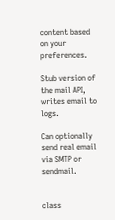content based on your preferences.

Stub version of the mail API, writes email to logs.

Can optionally send real email via SMTP or sendmail.


class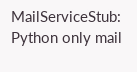MailServiceStub: Python only mail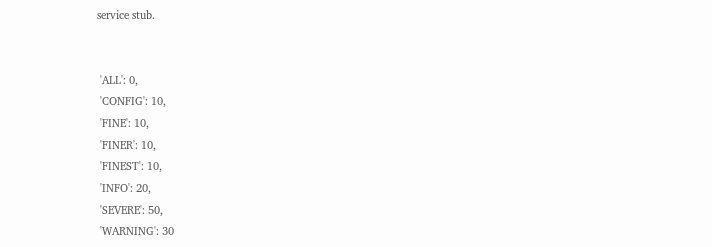service stub.


 'ALL': 0,
 'CONFIG': 10,
 'FINE': 10,
 'FINER': 10,
 'FINEST': 10,
 'INFO': 20,
 'SEVERE': 50,
 'WARNING': 30